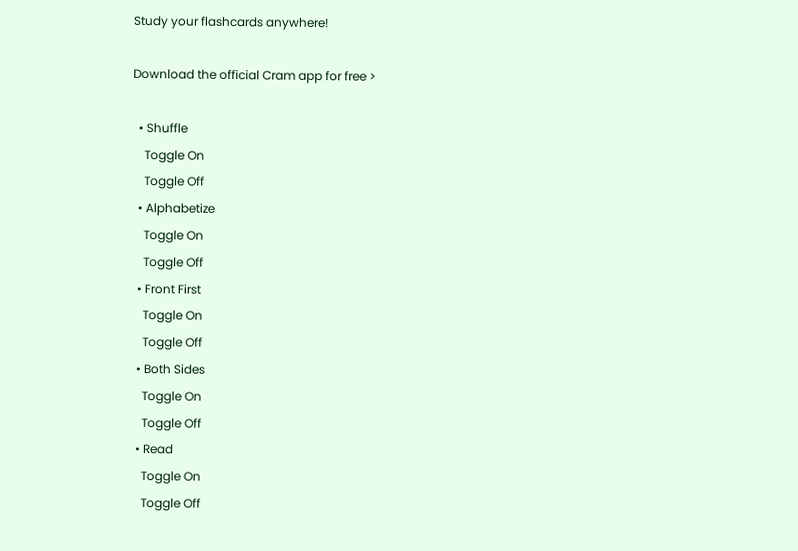Study your flashcards anywhere!

Download the official Cram app for free >

  • Shuffle
    Toggle On
    Toggle Off
  • Alphabetize
    Toggle On
    Toggle Off
  • Front First
    Toggle On
    Toggle Off
  • Both Sides
    Toggle On
    Toggle Off
  • Read
    Toggle On
    Toggle Off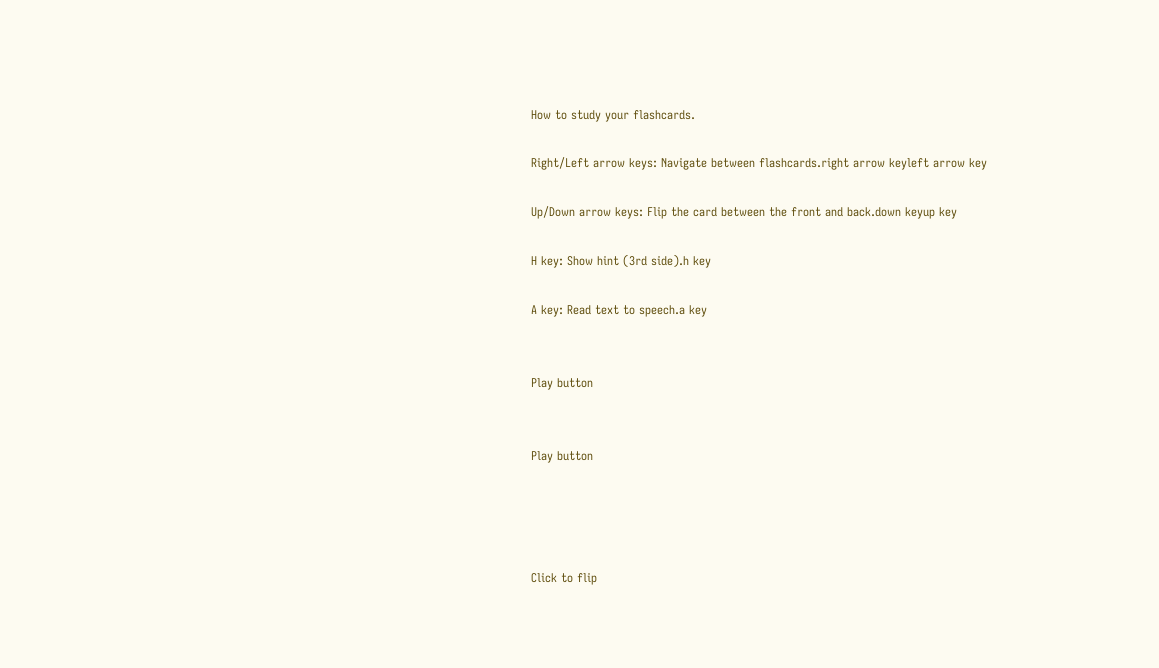How to study your flashcards.

Right/Left arrow keys: Navigate between flashcards.right arrow keyleft arrow key

Up/Down arrow keys: Flip the card between the front and back.down keyup key

H key: Show hint (3rd side).h key

A key: Read text to speech.a key


Play button


Play button




Click to flip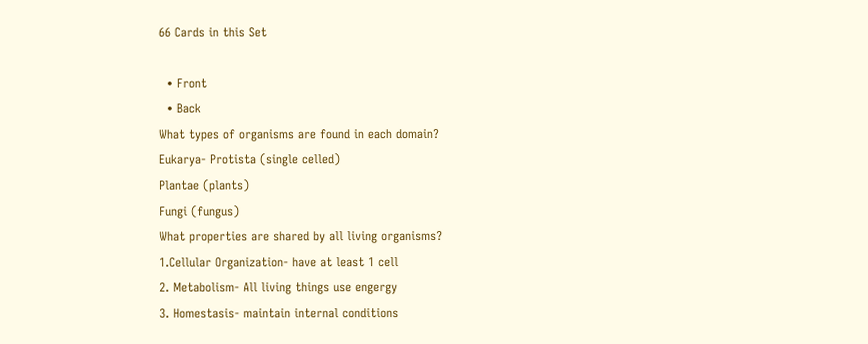66 Cards in this Set

  • Front
  • Back
What types of organisms are found in each domain?
Eukarya- Protista (single celled)
Plantae (plants)
Fungi (fungus)
What properties are shared by all living organisms?
1.Cellular Organization- have at least 1 cell
2. Metabolism- All living things use engergy
3. Homestasis- maintain internal conditions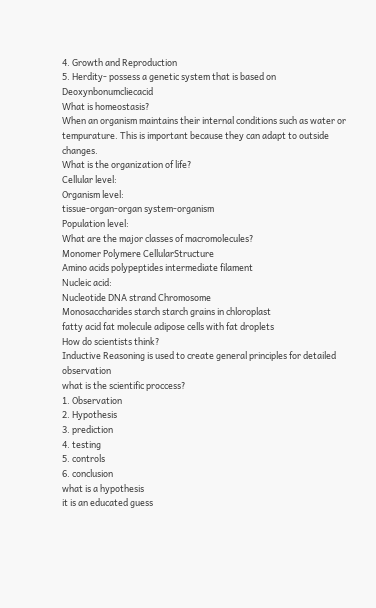4. Growth and Reproduction
5. Herdity- possess a genetic system that is based on Deoxynbonumcliecacid
What is homeostasis?
When an organism maintains their internal conditions such as water or tempurature. This is important because they can adapt to outside changes.
What is the organization of life?
Cellular level:
Organism level:
tissue-organ-organ system-organism
Population level:
What are the major classes of macromolecules?
Monomer Polymere CellularStructure
Amino acids polypeptides intermediate filament
Nucleic acid:
Nucleotide DNA strand Chromosome
Monosaccharides starch starch grains in chloroplast
fatty acid fat molecule adipose cells with fat droplets
How do scientists think?
Inductive Reasoning is used to create general principles for detailed observation
what is the scientific proccess?
1. Observation
2. Hypothesis
3. prediction
4. testing
5. controls
6. conclusion
what is a hypothesis
it is an educated guess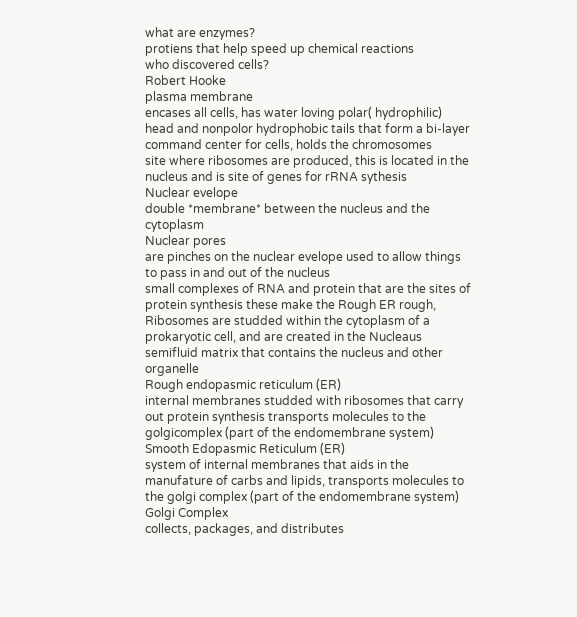what are enzymes?
protiens that help speed up chemical reactions
who discovered cells?
Robert Hooke
plasma membrane
encases all cells, has water loving polar( hydrophilic) head and nonpolor hydrophobic tails that form a bi-layer
command center for cells, holds the chromosomes
site where ribosomes are produced, this is located in the nucleus and is site of genes for rRNA sythesis
Nuclear evelope
double *membrane* between the nucleus and the cytoplasm
Nuclear pores
are pinches on the nuclear evelope used to allow things to pass in and out of the nucleus
small complexes of RNA and protein that are the sites of protein synthesis these make the Rough ER rough, Ribosomes are studded within the cytoplasm of a prokaryotic cell, and are created in the Nucleaus
semifluid matrix that contains the nucleus and other organelle
Rough endopasmic reticulum (ER)
internal membranes studded with ribosomes that carry out protein synthesis transports molecules to the golgicomplex (part of the endomembrane system)
Smooth Edopasmic Reticulum (ER)
system of internal membranes that aids in the manufature of carbs and lipids, transports molecules to the golgi complex (part of the endomembrane system)
Golgi Complex
collects, packages, and distributes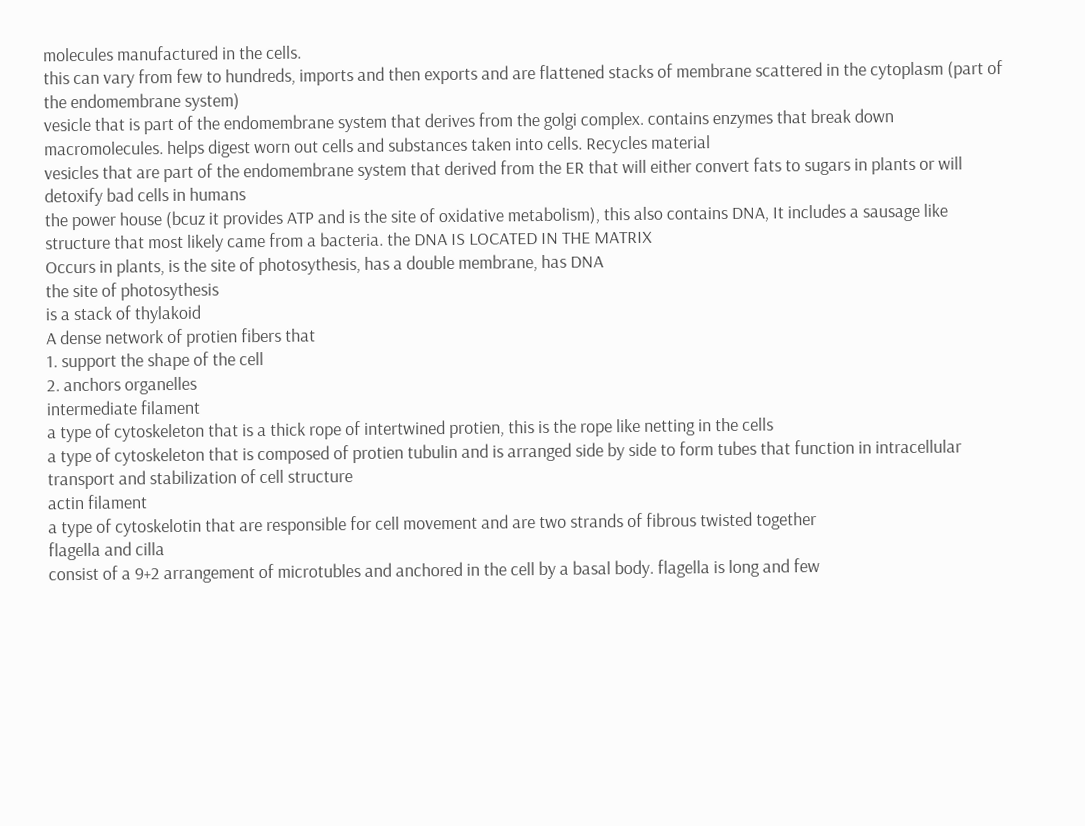molecules manufactured in the cells.
this can vary from few to hundreds, imports and then exports and are flattened stacks of membrane scattered in the cytoplasm (part of the endomembrane system)
vesicle that is part of the endomembrane system that derives from the golgi complex. contains enzymes that break down macromolecules. helps digest worn out cells and substances taken into cells. Recycles material
vesicles that are part of the endomembrane system that derived from the ER that will either convert fats to sugars in plants or will detoxify bad cells in humans
the power house (bcuz it provides ATP and is the site of oxidative metabolism), this also contains DNA, It includes a sausage like structure that most likely came from a bacteria. the DNA IS LOCATED IN THE MATRIX
Occurs in plants, is the site of photosythesis, has a double membrane, has DNA
the site of photosythesis
is a stack of thylakoid
A dense network of protien fibers that
1. support the shape of the cell
2. anchors organelles
intermediate filament
a type of cytoskeleton that is a thick rope of intertwined protien, this is the rope like netting in the cells
a type of cytoskeleton that is composed of protien tubulin and is arranged side by side to form tubes that function in intracellular transport and stabilization of cell structure
actin filament
a type of cytoskelotin that are responsible for cell movement and are two strands of fibrous twisted together
flagella and cilla
consist of a 9+2 arrangement of microtubles and anchored in the cell by a basal body. flagella is long and few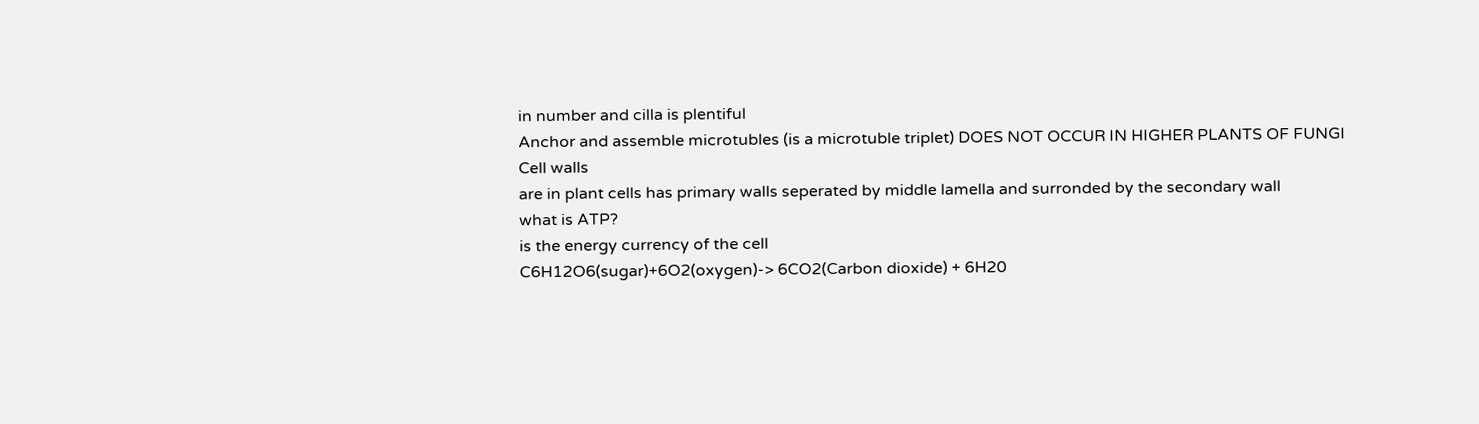in number and cilla is plentiful
Anchor and assemble microtubles (is a microtuble triplet) DOES NOT OCCUR IN HIGHER PLANTS OF FUNGI
Cell walls
are in plant cells has primary walls seperated by middle lamella and surronded by the secondary wall
what is ATP?
is the energy currency of the cell
C6H12O6(sugar)+6O2(oxygen)-> 6CO2(Carbon dioxide) + 6H20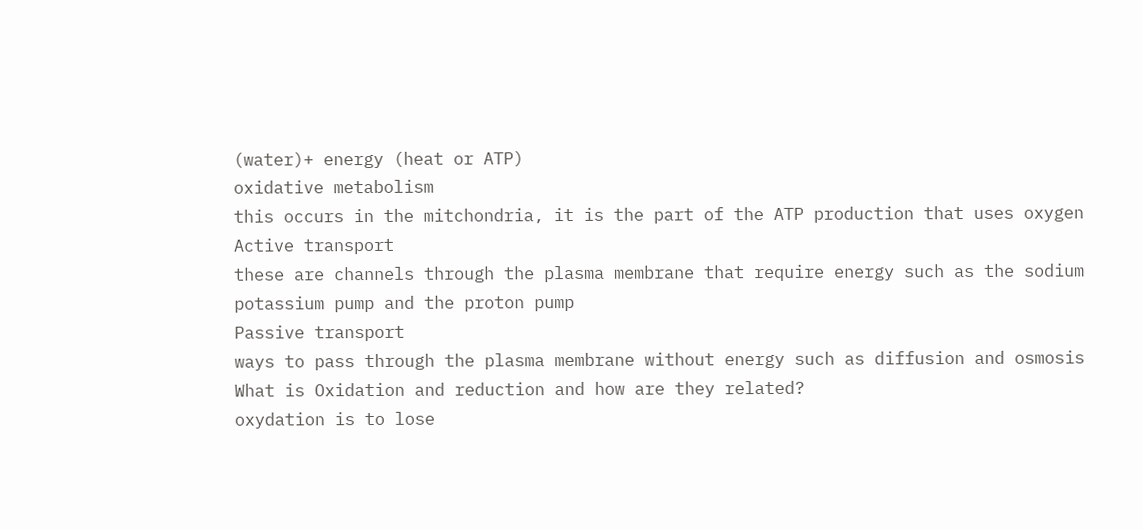(water)+ energy (heat or ATP)
oxidative metabolism
this occurs in the mitchondria, it is the part of the ATP production that uses oxygen
Active transport
these are channels through the plasma membrane that require energy such as the sodium potassium pump and the proton pump
Passive transport
ways to pass through the plasma membrane without energy such as diffusion and osmosis
What is Oxidation and reduction and how are they related?
oxydation is to lose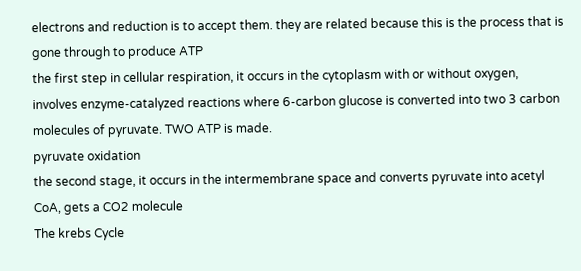electrons and reduction is to accept them. they are related because this is the process that is gone through to produce ATP
the first step in cellular respiration, it occurs in the cytoplasm with or without oxygen, involves enzyme-catalyzed reactions where 6-carbon glucose is converted into two 3 carbon molecules of pyruvate. TWO ATP is made.
pyruvate oxidation
the second stage, it occurs in the intermembrane space and converts pyruvate into acetyl CoA, gets a CO2 molecule
The krebs Cycle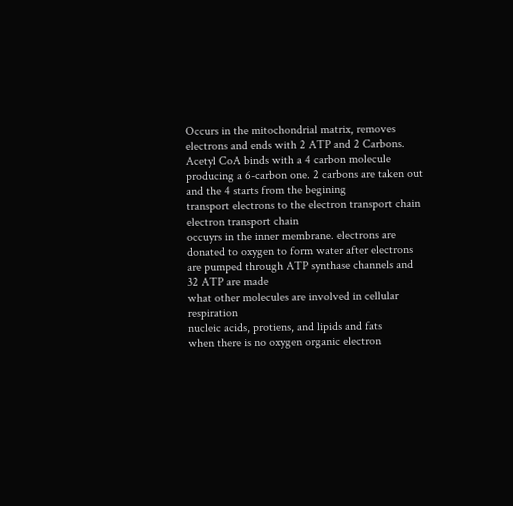Occurs in the mitochondrial matrix, removes electrons and ends with 2 ATP and 2 Carbons. Acetyl CoA binds with a 4 carbon molecule producing a 6-carbon one. 2 carbons are taken out and the 4 starts from the begining
transport electrons to the electron transport chain
electron transport chain
occuyrs in the inner membrane. electrons are donated to oxygen to form water after electrons are pumped through ATP synthase channels and 32 ATP are made
what other molecules are involved in cellular respiration
nucleic acids, protiens, and lipids and fats
when there is no oxygen organic electron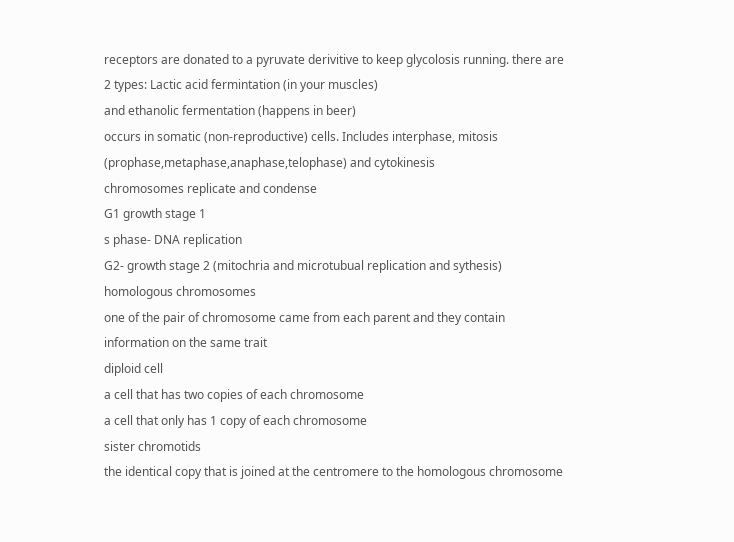receptors are donated to a pyruvate derivitive to keep glycolosis running. there are 2 types: Lactic acid fermintation (in your muscles)
and ethanolic fermentation (happens in beer)
occurs in somatic (non-reproductive) cells. Includes interphase, mitosis (prophase,metaphase,anaphase,telophase) and cytokinesis
chromosomes replicate and condense
G1 growth stage 1
s phase- DNA replication
G2- growth stage 2 (mitochria and microtubual replication and sythesis)
homologous chromosomes
one of the pair of chromosome came from each parent and they contain information on the same trait
diploid cell
a cell that has two copies of each chromosome
a cell that only has 1 copy of each chromosome
sister chromotids
the identical copy that is joined at the centromere to the homologous chromosome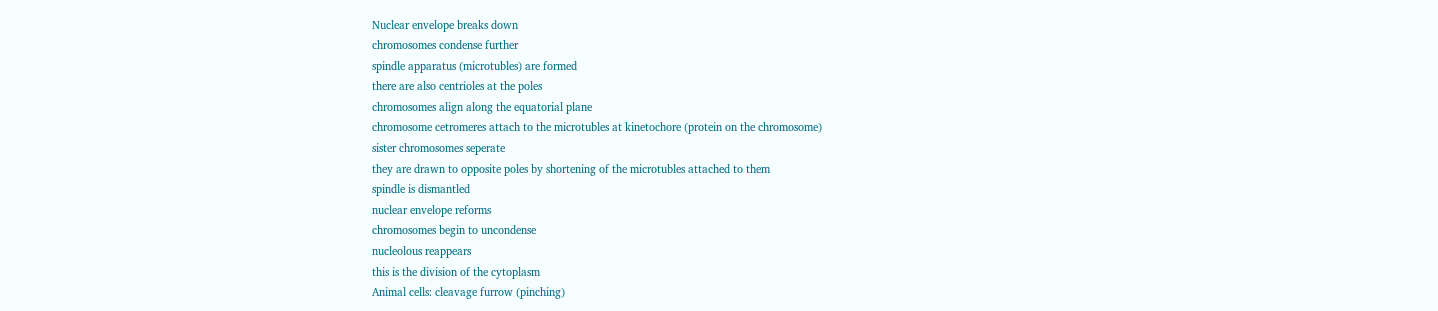Nuclear envelope breaks down
chromosomes condense further
spindle apparatus (microtubles) are formed
there are also centrioles at the poles
chromosomes align along the equatorial plane
chromosome cetromeres attach to the microtubles at kinetochore (protein on the chromosome)
sister chromosomes seperate
they are drawn to opposite poles by shortening of the microtubles attached to them
spindle is dismantled
nuclear envelope reforms
chromosomes begin to uncondense
nucleolous reappears
this is the division of the cytoplasm
Animal cells: cleavage furrow (pinching)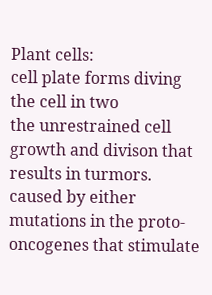Plant cells:
cell plate forms diving the cell in two
the unrestrained cell growth and divison that results in turmors. caused by either mutations in the proto-oncogenes that stimulate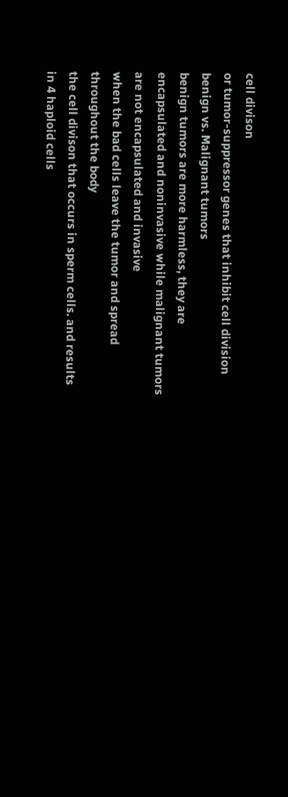cell divison
or tumor-suppressor genes that inhibit cell division
benign vs. Malignant tumors
benign tumors are more harmless, they are encapsulated and noninvasive while malignant tumors are not encapsulated and invasive
when the bad cells leave the tumor and spread throughout the body
the cell divison that occurs in sperm cells. and results in 4 haploid cells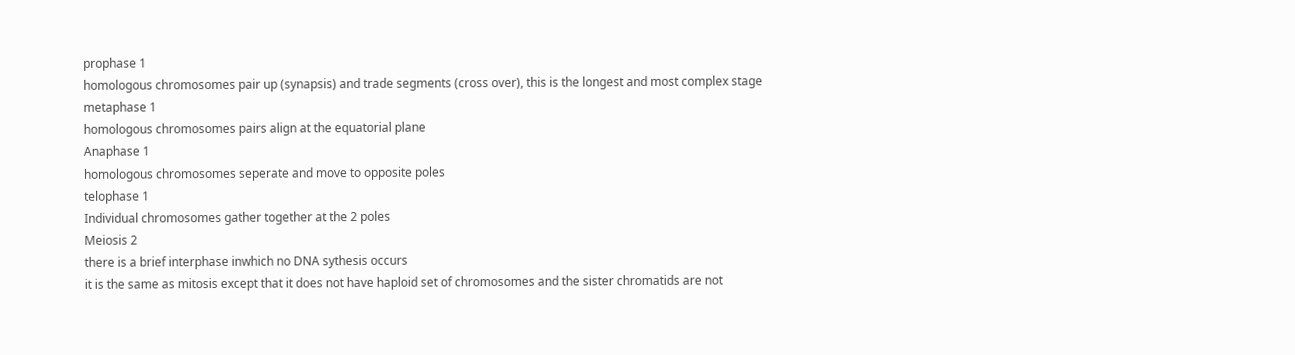prophase 1
homologous chromosomes pair up (synapsis) and trade segments (cross over), this is the longest and most complex stage
metaphase 1
homologous chromosomes pairs align at the equatorial plane
Anaphase 1
homologous chromosomes seperate and move to opposite poles
telophase 1
Individual chromosomes gather together at the 2 poles
Meiosis 2
there is a brief interphase inwhich no DNA sythesis occurs
it is the same as mitosis except that it does not have haploid set of chromosomes and the sister chromatids are not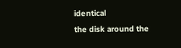identical
the disk around the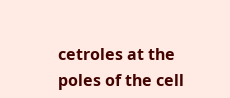cetroles at the poles of the cell